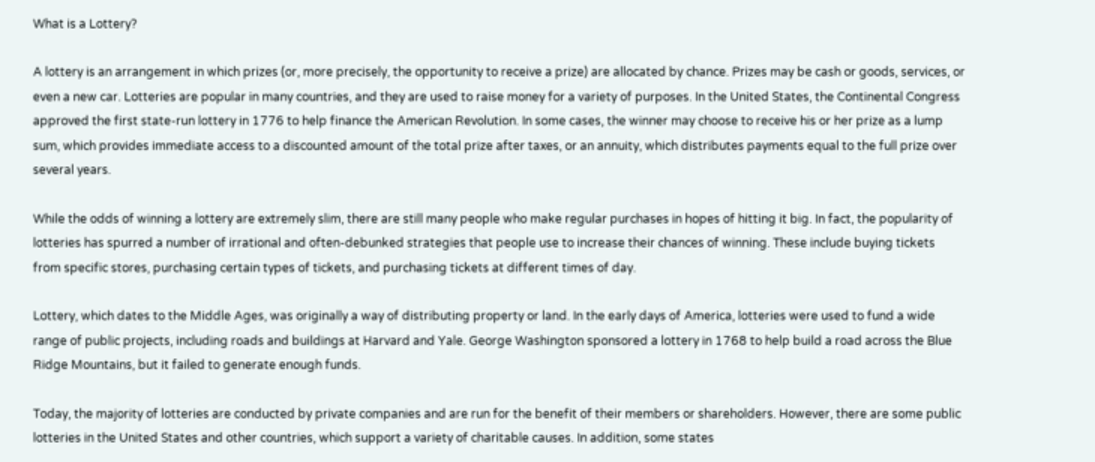What is a Lottery?

A lottery is an arrangement in which prizes (or, more precisely, the opportunity to receive a prize) are allocated by chance. Prizes may be cash or goods, services, or even a new car. Lotteries are popular in many countries, and they are used to raise money for a variety of purposes. In the United States, the Continental Congress approved the first state-run lottery in 1776 to help finance the American Revolution. In some cases, the winner may choose to receive his or her prize as a lump sum, which provides immediate access to a discounted amount of the total prize after taxes, or an annuity, which distributes payments equal to the full prize over several years.

While the odds of winning a lottery are extremely slim, there are still many people who make regular purchases in hopes of hitting it big. In fact, the popularity of lotteries has spurred a number of irrational and often-debunked strategies that people use to increase their chances of winning. These include buying tickets from specific stores, purchasing certain types of tickets, and purchasing tickets at different times of day.

Lottery, which dates to the Middle Ages, was originally a way of distributing property or land. In the early days of America, lotteries were used to fund a wide range of public projects, including roads and buildings at Harvard and Yale. George Washington sponsored a lottery in 1768 to help build a road across the Blue Ridge Mountains, but it failed to generate enough funds.

Today, the majority of lotteries are conducted by private companies and are run for the benefit of their members or shareholders. However, there are some public lotteries in the United States and other countries, which support a variety of charitable causes. In addition, some states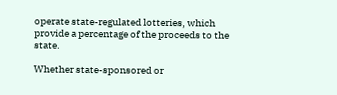operate state-regulated lotteries, which provide a percentage of the proceeds to the state.

Whether state-sponsored or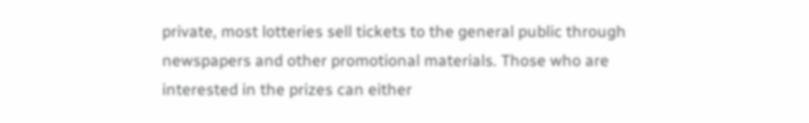private, most lotteries sell tickets to the general public through newspapers and other promotional materials. Those who are interested in the prizes can either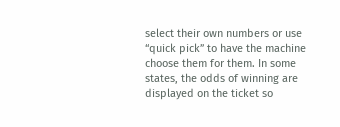select their own numbers or use “quick pick” to have the machine choose them for them. In some states, the odds of winning are displayed on the ticket so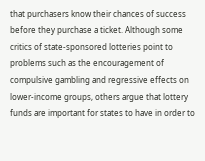that purchasers know their chances of success before they purchase a ticket. Although some critics of state-sponsored lotteries point to problems such as the encouragement of compulsive gambling and regressive effects on lower-income groups, others argue that lottery funds are important for states to have in order to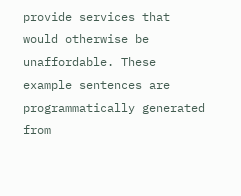provide services that would otherwise be unaffordable. These example sentences are programmatically generated from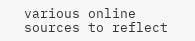various online sources to reflect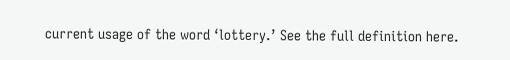current usage of the word ‘lottery.’ See the full definition here.